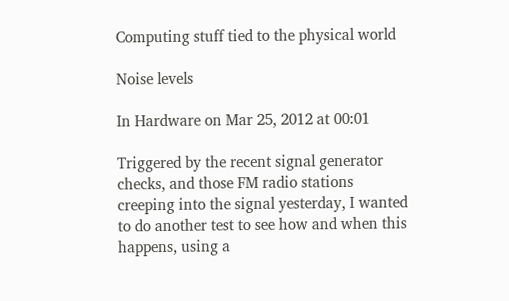Computing stuff tied to the physical world

Noise levels

In Hardware on Mar 25, 2012 at 00:01

Triggered by the recent signal generator checks, and those FM radio stations creeping into the signal yesterday, I wanted to do another test to see how and when this happens, using a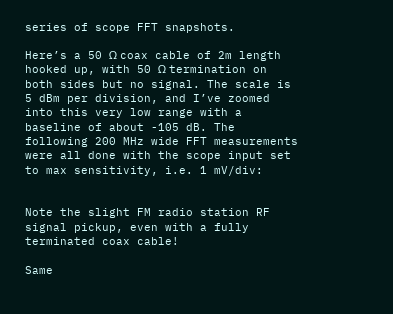series of scope FFT snapshots.

Here’s a 50 Ω coax cable of 2m length hooked up, with 50 Ω termination on both sides but no signal. The scale is 5 dBm per division, and I’ve zoomed into this very low range with a baseline of about -105 dB. The following 200 MHz wide FFT measurements were all done with the scope input set to max sensitivity, i.e. 1 mV/div:


Note the slight FM radio station RF signal pickup, even with a fully terminated coax cable!

Same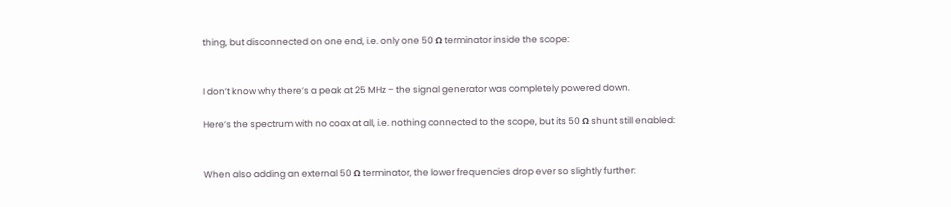thing, but disconnected on one end, i.e. only one 50 Ω terminator inside the scope:


I don’t know why there’s a peak at 25 MHz – the signal generator was completely powered down.

Here’s the spectrum with no coax at all, i.e. nothing connected to the scope, but its 50 Ω shunt still enabled:


When also adding an external 50 Ω terminator, the lower frequencies drop ever so slightly further: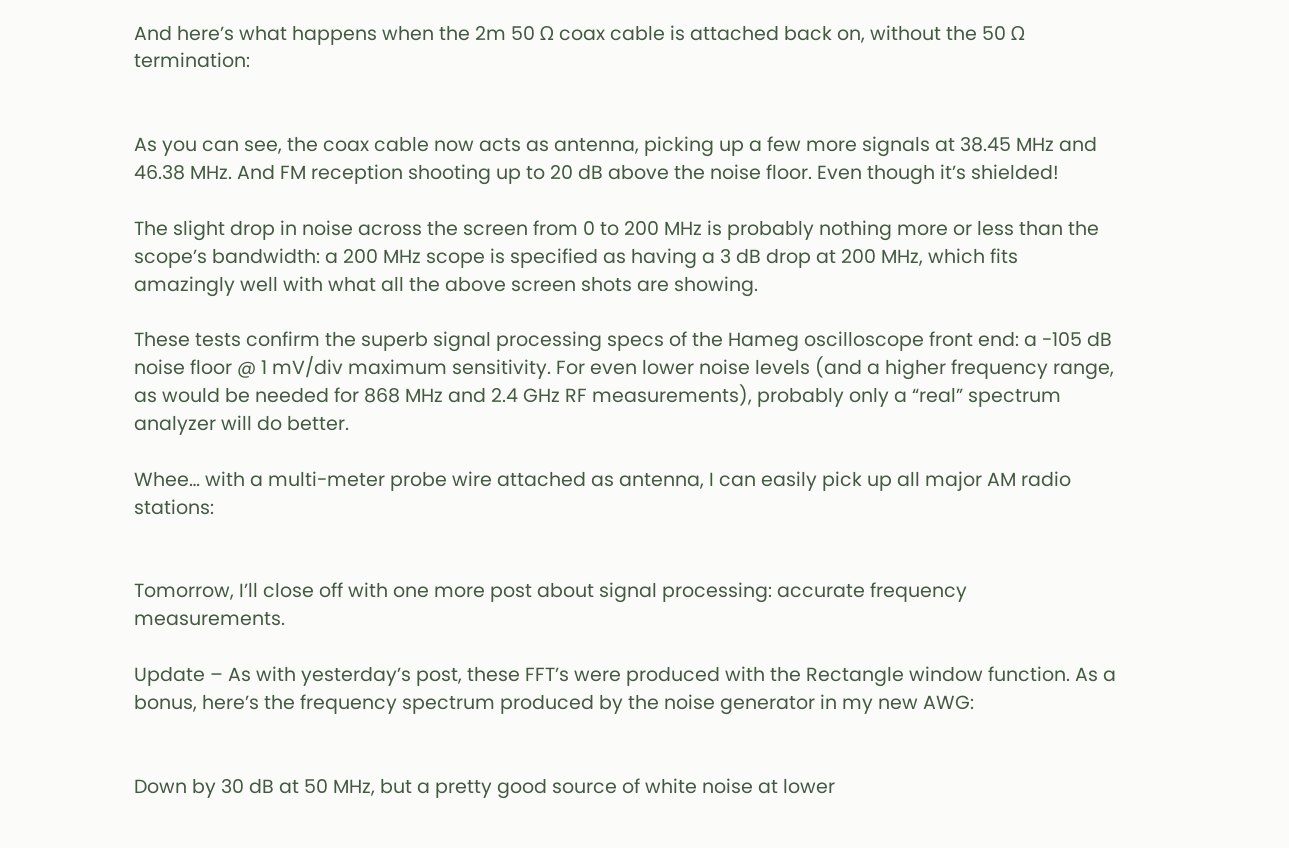And here’s what happens when the 2m 50 Ω coax cable is attached back on, without the 50 Ω termination:


As you can see, the coax cable now acts as antenna, picking up a few more signals at 38.45 MHz and 46.38 MHz. And FM reception shooting up to 20 dB above the noise floor. Even though it’s shielded!

The slight drop in noise across the screen from 0 to 200 MHz is probably nothing more or less than the scope’s bandwidth: a 200 MHz scope is specified as having a 3 dB drop at 200 MHz, which fits amazingly well with what all the above screen shots are showing.

These tests confirm the superb signal processing specs of the Hameg oscilloscope front end: a -105 dB noise floor @ 1 mV/div maximum sensitivity. For even lower noise levels (and a higher frequency range, as would be needed for 868 MHz and 2.4 GHz RF measurements), probably only a “real” spectrum analyzer will do better.

Whee… with a multi-meter probe wire attached as antenna, I can easily pick up all major AM radio stations:


Tomorrow, I’ll close off with one more post about signal processing: accurate frequency measurements.

Update – As with yesterday’s post, these FFT’s were produced with the Rectangle window function. As a bonus, here’s the frequency spectrum produced by the noise generator in my new AWG:


Down by 30 dB at 50 MHz, but a pretty good source of white noise at lower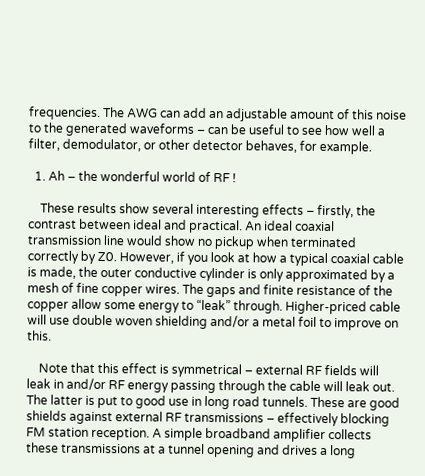frequencies. The AWG can add an adjustable amount of this noise to the generated waveforms – can be useful to see how well a filter, demodulator, or other detector behaves, for example.

  1. Ah – the wonderful world of RF !

    These results show several interesting effects – firstly, the contrast between ideal and practical. An ideal coaxial transmission line would show no pickup when terminated correctly by Z0. However, if you look at how a typical coaxial cable is made, the outer conductive cylinder is only approximated by a mesh of fine copper wires. The gaps and finite resistance of the copper allow some energy to “leak” through. Higher-priced cable will use double woven shielding and/or a metal foil to improve on this.

    Note that this effect is symmetrical – external RF fields will leak in and/or RF energy passing through the cable will leak out. The latter is put to good use in long road tunnels. These are good shields against external RF transmissions – effectively blocking FM station reception. A simple broadband amplifier collects these transmissions at a tunnel opening and drives a long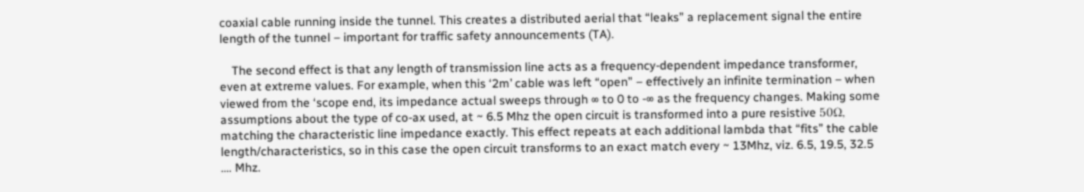coaxial cable running inside the tunnel. This creates a distributed aerial that “leaks” a replacement signal the entire length of the tunnel – important for traffic safety announcements (TA).

    The second effect is that any length of transmission line acts as a frequency-dependent impedance transformer, even at extreme values. For example, when this ‘2m’ cable was left “open” – effectively an infinite termination – when viewed from the ‘scope end, its impedance actual sweeps through ∞ to 0 to -∞ as the frequency changes. Making some assumptions about the type of co-ax used, at ~ 6.5 Mhz the open circuit is transformed into a pure resistive 50Ω, matching the characteristic line impedance exactly. This effect repeats at each additional lambda that “fits” the cable length/characteristics, so in this case the open circuit transforms to an exact match every ~ 13Mhz, viz. 6.5, 19.5, 32.5 …. Mhz.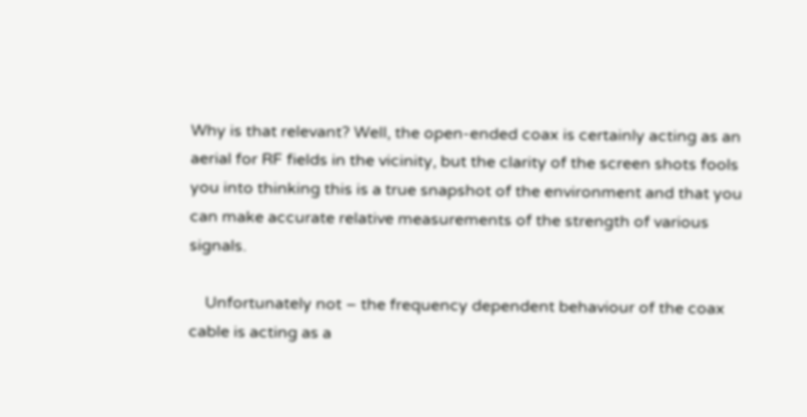Why is that relevant? Well, the open-ended coax is certainly acting as an aerial for RF fields in the vicinity, but the clarity of the screen shots fools you into thinking this is a true snapshot of the environment and that you can make accurate relative measurements of the strength of various signals.

    Unfortunately not – the frequency dependent behaviour of the coax cable is acting as a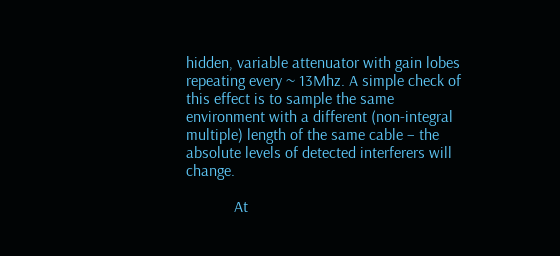hidden, variable attenuator with gain lobes repeating every ~ 13Mhz. A simple check of this effect is to sample the same environment with a different (non-integral multiple) length of the same cable – the absolute levels of detected interferers will change.

            At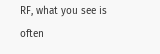RF, what you see is often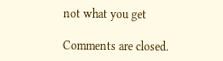not what you get

Comments are closed.